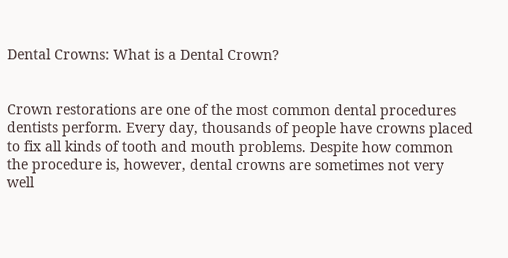Dental Crowns: What is a Dental Crown?


Crown restorations are one of the most common dental procedures dentists perform. Every day, thousands of people have crowns placed to fix all kinds of tooth and mouth problems. Despite how common the procedure is, however, dental crowns are sometimes not very well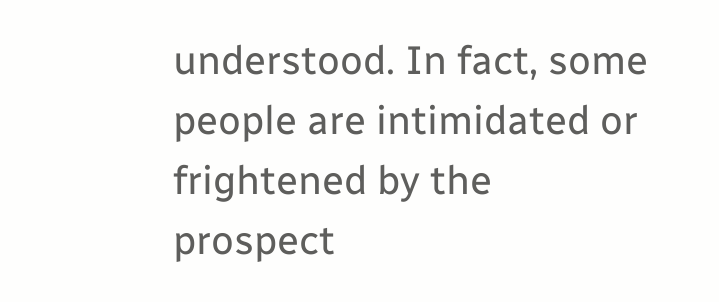understood. In fact, some people are intimidated or frightened by the prospect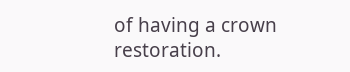of having a crown restoration.